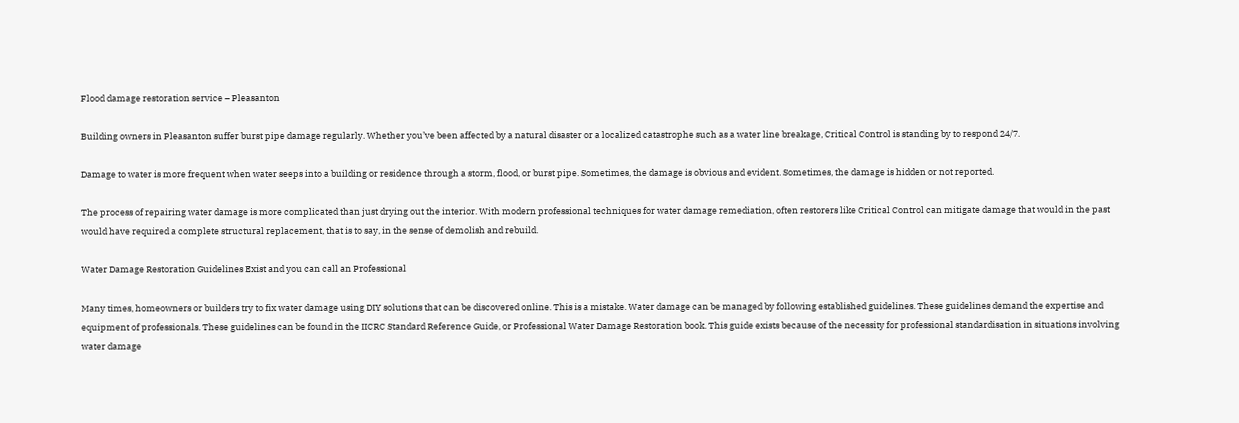Flood damage restoration service – Pleasanton

Building owners in Pleasanton suffer burst pipe damage regularly. Whether you’ve been affected by a natural disaster or a localized catastrophe such as a water line breakage, Critical Control is standing by to respond 24/7.

Damage to water is more frequent when water seeps into a building or residence through a storm, flood, or burst pipe. Sometimes, the damage is obvious and evident. Sometimes, the damage is hidden or not reported.

The process of repairing water damage is more complicated than just drying out the interior. With modern professional techniques for water damage remediation, often restorers like Critical Control can mitigate damage that would in the past would have required a complete structural replacement, that is to say, in the sense of demolish and rebuild.

Water Damage Restoration Guidelines Exist and you can call an Professional

Many times, homeowners or builders try to fix water damage using DIY solutions that can be discovered online. This is a mistake. Water damage can be managed by following established guidelines. These guidelines demand the expertise and equipment of professionals. These guidelines can be found in the IICRC Standard Reference Guide, or Professional Water Damage Restoration book. This guide exists because of the necessity for professional standardisation in situations involving water damage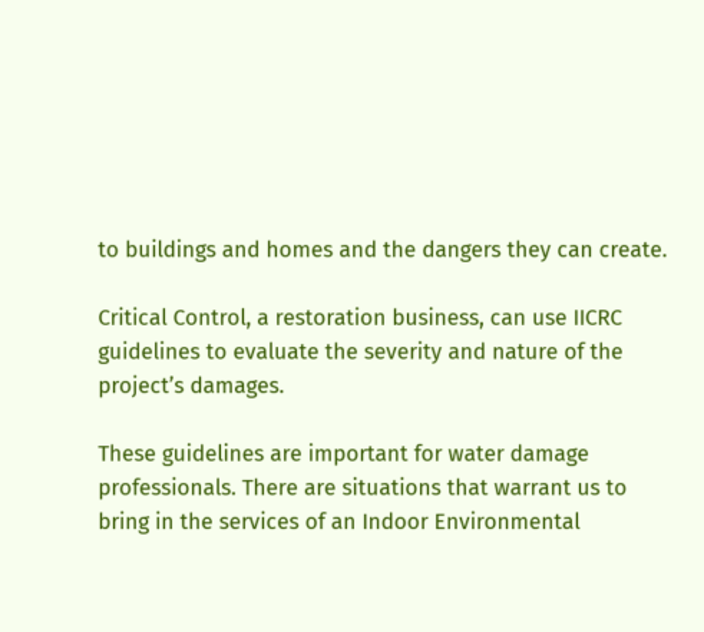to buildings and homes and the dangers they can create.

Critical Control, a restoration business, can use IICRC guidelines to evaluate the severity and nature of the project’s damages.

These guidelines are important for water damage professionals. There are situations that warrant us to bring in the services of an Indoor Environmental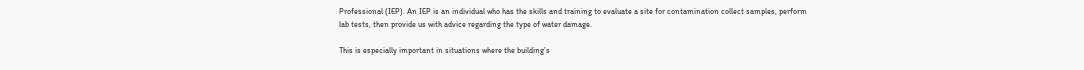Professional (IEP). An IEP is an individual who has the skills and training to evaluate a site for contamination collect samples, perform lab tests, then provide us with advice regarding the type of water damage.

This is especially important in situations where the building’s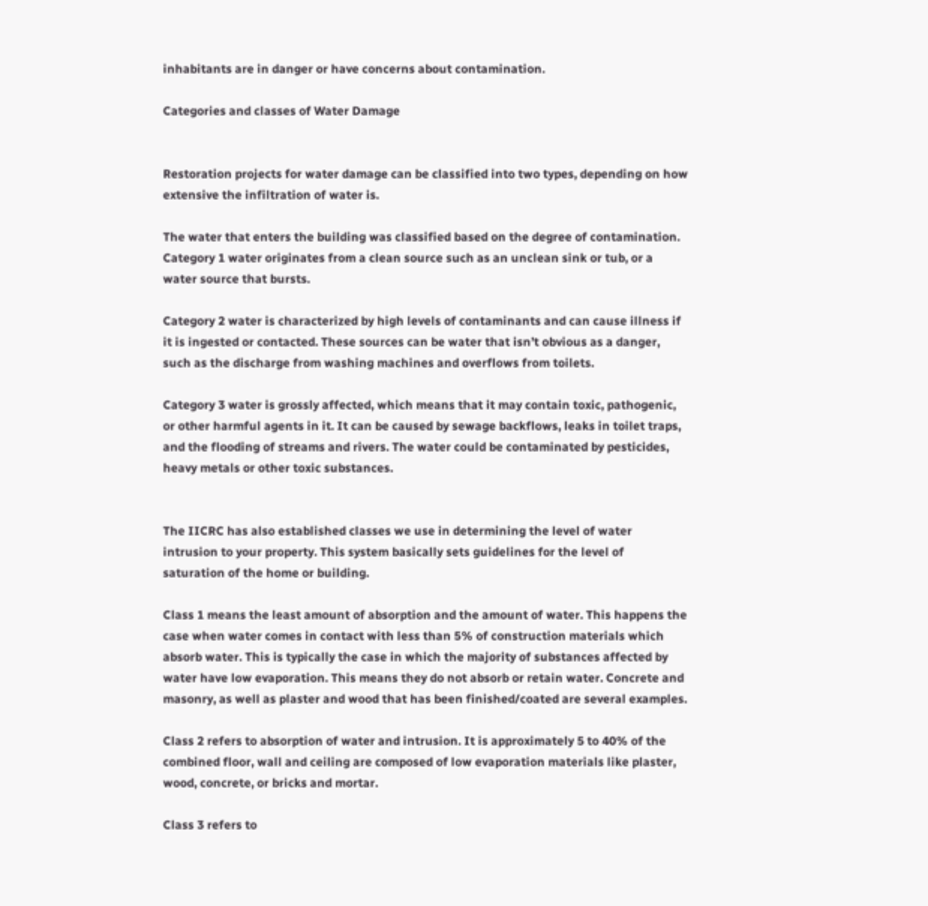inhabitants are in danger or have concerns about contamination.

Categories and classes of Water Damage


Restoration projects for water damage can be classified into two types, depending on how extensive the infiltration of water is.

The water that enters the building was classified based on the degree of contamination. Category 1 water originates from a clean source such as an unclean sink or tub, or a water source that bursts.

Category 2 water is characterized by high levels of contaminants and can cause illness if it is ingested or contacted. These sources can be water that isn’t obvious as a danger, such as the discharge from washing machines and overflows from toilets.

Category 3 water is grossly affected, which means that it may contain toxic, pathogenic, or other harmful agents in it. It can be caused by sewage backflows, leaks in toilet traps, and the flooding of streams and rivers. The water could be contaminated by pesticides, heavy metals or other toxic substances.


The IICRC has also established classes we use in determining the level of water intrusion to your property. This system basically sets guidelines for the level of saturation of the home or building.

Class 1 means the least amount of absorption and the amount of water. This happens the case when water comes in contact with less than 5% of construction materials which absorb water. This is typically the case in which the majority of substances affected by water have low evaporation. This means they do not absorb or retain water. Concrete and masonry, as well as plaster and wood that has been finished/coated are several examples.

Class 2 refers to absorption of water and intrusion. It is approximately 5 to 40% of the combined floor, wall and ceiling are composed of low evaporation materials like plaster, wood, concrete, or bricks and mortar.

Class 3 refers to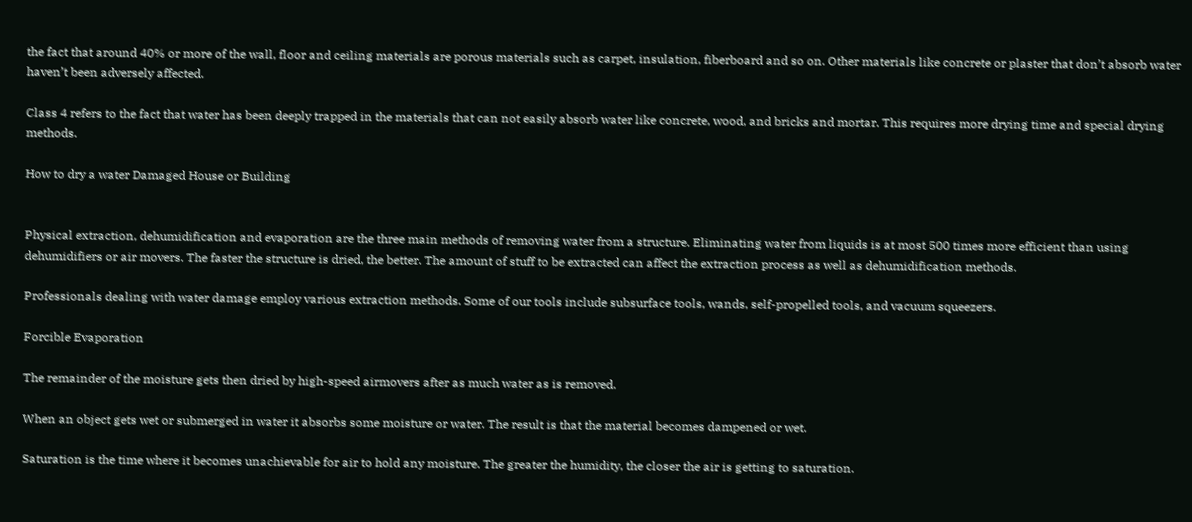the fact that around 40% or more of the wall, floor and ceiling materials are porous materials such as carpet, insulation, fiberboard and so on. Other materials like concrete or plaster that don’t absorb water haven’t been adversely affected.

Class 4 refers to the fact that water has been deeply trapped in the materials that can not easily absorb water like concrete, wood, and bricks and mortar. This requires more drying time and special drying methods.

How to dry a water Damaged House or Building


Physical extraction, dehumidification and evaporation are the three main methods of removing water from a structure. Eliminating water from liquids is at most 500 times more efficient than using dehumidifiers or air movers. The faster the structure is dried, the better. The amount of stuff to be extracted can affect the extraction process as well as dehumidification methods.

Professionals dealing with water damage employ various extraction methods. Some of our tools include subsurface tools, wands, self-propelled tools, and vacuum squeezers.

Forcible Evaporation

The remainder of the moisture gets then dried by high-speed airmovers after as much water as is removed.

When an object gets wet or submerged in water it absorbs some moisture or water. The result is that the material becomes dampened or wet.

Saturation is the time where it becomes unachievable for air to hold any moisture. The greater the humidity, the closer the air is getting to saturation.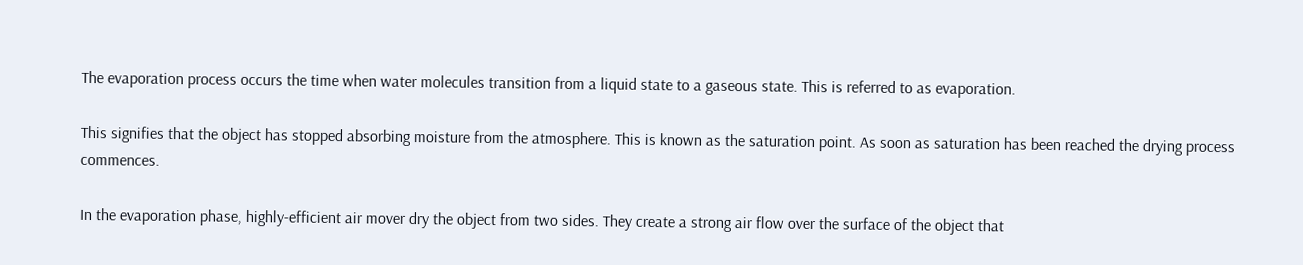The evaporation process occurs the time when water molecules transition from a liquid state to a gaseous state. This is referred to as evaporation.

This signifies that the object has stopped absorbing moisture from the atmosphere. This is known as the saturation point. As soon as saturation has been reached the drying process commences.

In the evaporation phase, highly-efficient air mover dry the object from two sides. They create a strong air flow over the surface of the object that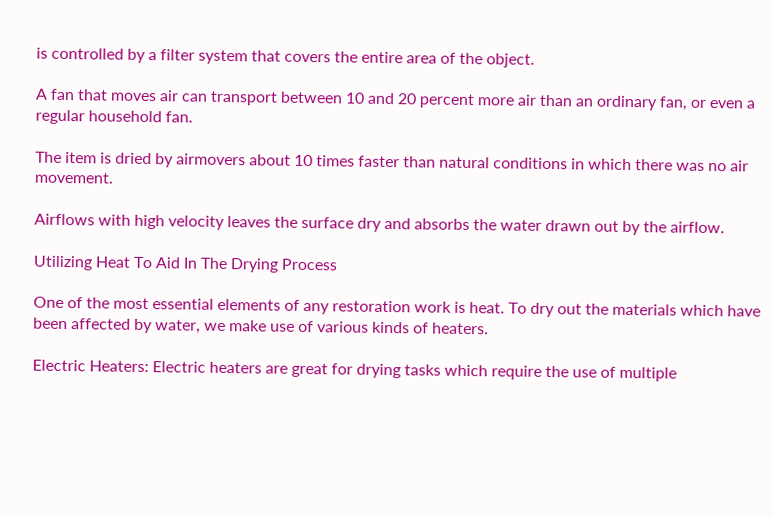is controlled by a filter system that covers the entire area of the object.

A fan that moves air can transport between 10 and 20 percent more air than an ordinary fan, or even a regular household fan.

The item is dried by airmovers about 10 times faster than natural conditions in which there was no air movement.

Airflows with high velocity leaves the surface dry and absorbs the water drawn out by the airflow.

Utilizing Heat To Aid In The Drying Process

One of the most essential elements of any restoration work is heat. To dry out the materials which have been affected by water, we make use of various kinds of heaters.

Electric Heaters: Electric heaters are great for drying tasks which require the use of multiple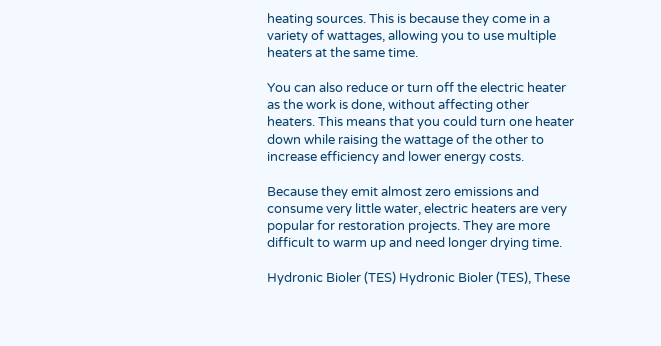heating sources. This is because they come in a variety of wattages, allowing you to use multiple heaters at the same time.

You can also reduce or turn off the electric heater as the work is done, without affecting other heaters. This means that you could turn one heater down while raising the wattage of the other to increase efficiency and lower energy costs.

Because they emit almost zero emissions and consume very little water, electric heaters are very popular for restoration projects. They are more difficult to warm up and need longer drying time.

Hydronic Bioler (TES) Hydronic Bioler (TES), These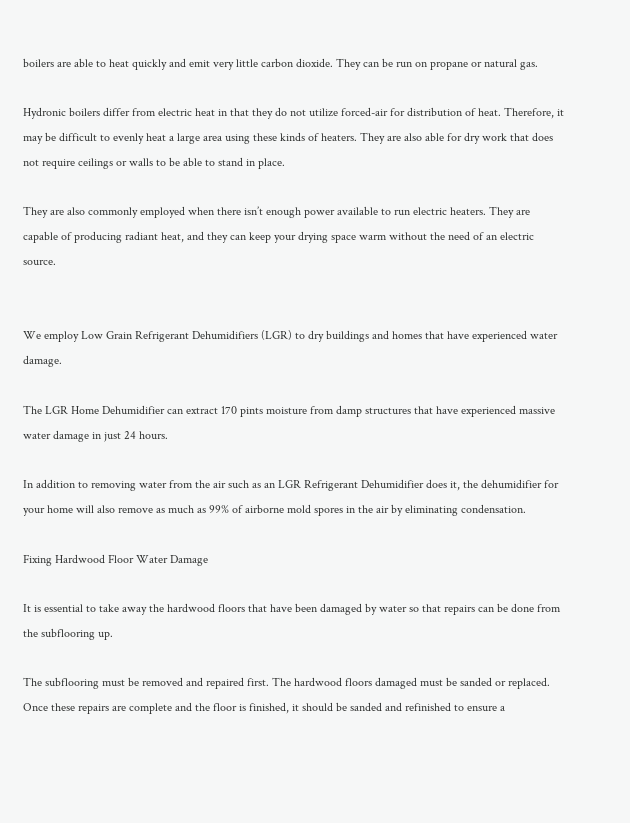boilers are able to heat quickly and emit very little carbon dioxide. They can be run on propane or natural gas.

Hydronic boilers differ from electric heat in that they do not utilize forced-air for distribution of heat. Therefore, it may be difficult to evenly heat a large area using these kinds of heaters. They are also able for dry work that does not require ceilings or walls to be able to stand in place.

They are also commonly employed when there isn’t enough power available to run electric heaters. They are capable of producing radiant heat, and they can keep your drying space warm without the need of an electric source.


We employ Low Grain Refrigerant Dehumidifiers (LGR) to dry buildings and homes that have experienced water damage.

The LGR Home Dehumidifier can extract 170 pints moisture from damp structures that have experienced massive water damage in just 24 hours.

In addition to removing water from the air such as an LGR Refrigerant Dehumidifier does it, the dehumidifier for your home will also remove as much as 99% of airborne mold spores in the air by eliminating condensation.

Fixing Hardwood Floor Water Damage

It is essential to take away the hardwood floors that have been damaged by water so that repairs can be done from the subflooring up.

The subflooring must be removed and repaired first. The hardwood floors damaged must be sanded or replaced. Once these repairs are complete and the floor is finished, it should be sanded and refinished to ensure a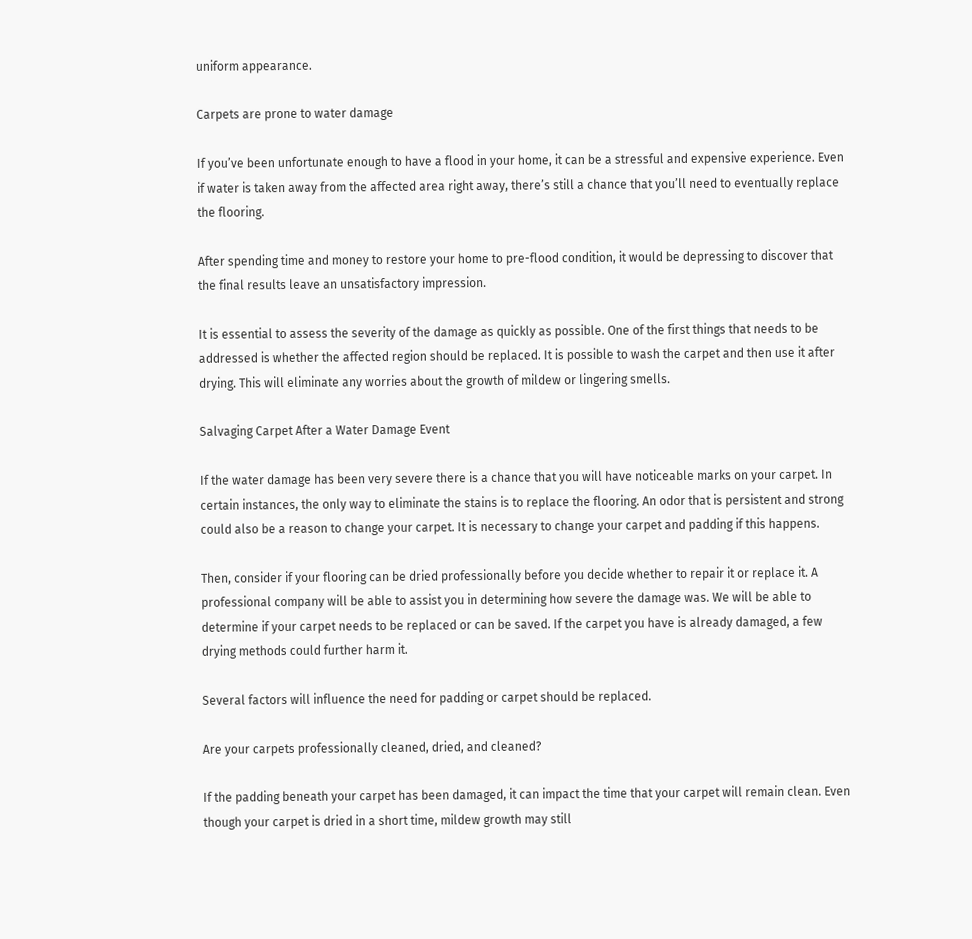uniform appearance.

Carpets are prone to water damage

If you’ve been unfortunate enough to have a flood in your home, it can be a stressful and expensive experience. Even if water is taken away from the affected area right away, there’s still a chance that you’ll need to eventually replace the flooring.

After spending time and money to restore your home to pre-flood condition, it would be depressing to discover that the final results leave an unsatisfactory impression.

It is essential to assess the severity of the damage as quickly as possible. One of the first things that needs to be addressed is whether the affected region should be replaced. It is possible to wash the carpet and then use it after drying. This will eliminate any worries about the growth of mildew or lingering smells.

Salvaging Carpet After a Water Damage Event

If the water damage has been very severe there is a chance that you will have noticeable marks on your carpet. In certain instances, the only way to eliminate the stains is to replace the flooring. An odor that is persistent and strong could also be a reason to change your carpet. It is necessary to change your carpet and padding if this happens.

Then, consider if your flooring can be dried professionally before you decide whether to repair it or replace it. A professional company will be able to assist you in determining how severe the damage was. We will be able to determine if your carpet needs to be replaced or can be saved. If the carpet you have is already damaged, a few drying methods could further harm it.

Several factors will influence the need for padding or carpet should be replaced.

Are your carpets professionally cleaned, dried, and cleaned?

If the padding beneath your carpet has been damaged, it can impact the time that your carpet will remain clean. Even though your carpet is dried in a short time, mildew growth may still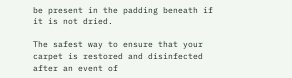be present in the padding beneath if it is not dried.

The safest way to ensure that your carpet is restored and disinfected after an event of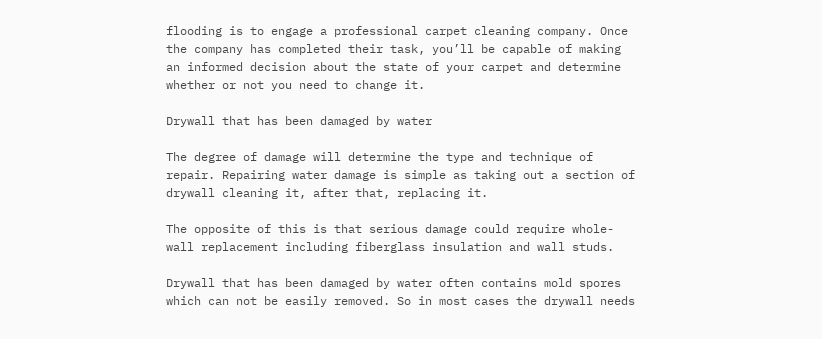flooding is to engage a professional carpet cleaning company. Once the company has completed their task, you’ll be capable of making an informed decision about the state of your carpet and determine whether or not you need to change it.

Drywall that has been damaged by water

The degree of damage will determine the type and technique of repair. Repairing water damage is simple as taking out a section of drywall cleaning it, after that, replacing it.

The opposite of this is that serious damage could require whole-wall replacement including fiberglass insulation and wall studs.

Drywall that has been damaged by water often contains mold spores which can not be easily removed. So in most cases the drywall needs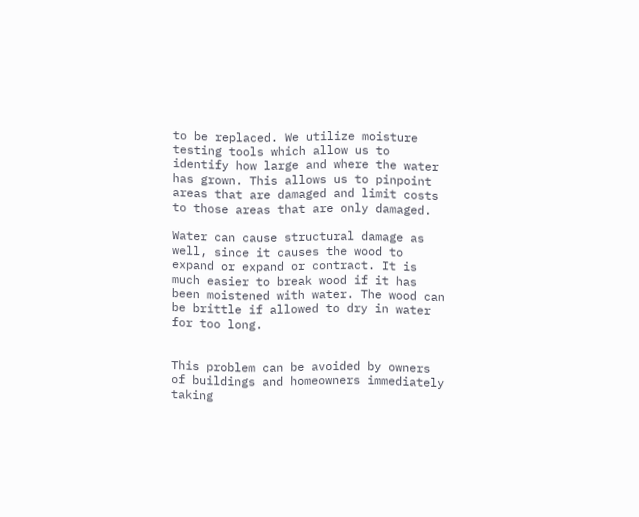to be replaced. We utilize moisture testing tools which allow us to identify how large and where the water has grown. This allows us to pinpoint areas that are damaged and limit costs to those areas that are only damaged.

Water can cause structural damage as well, since it causes the wood to expand or expand or contract. It is much easier to break wood if it has been moistened with water. The wood can be brittle if allowed to dry in water for too long.


This problem can be avoided by owners of buildings and homeowners immediately taking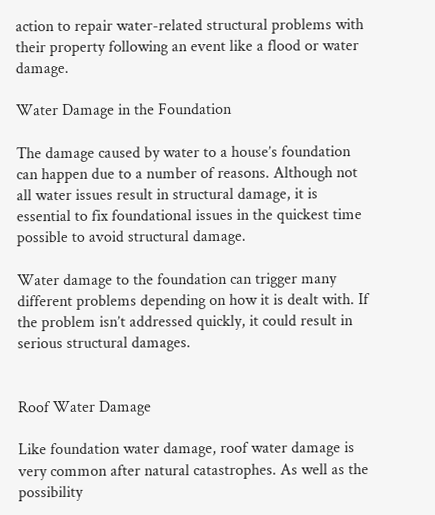action to repair water-related structural problems with their property following an event like a flood or water damage.

Water Damage in the Foundation

The damage caused by water to a house’s foundation can happen due to a number of reasons. Although not all water issues result in structural damage, it is essential to fix foundational issues in the quickest time possible to avoid structural damage.

Water damage to the foundation can trigger many different problems depending on how it is dealt with. If the problem isn’t addressed quickly, it could result in serious structural damages.


Roof Water Damage

Like foundation water damage, roof water damage is very common after natural catastrophes. As well as the possibility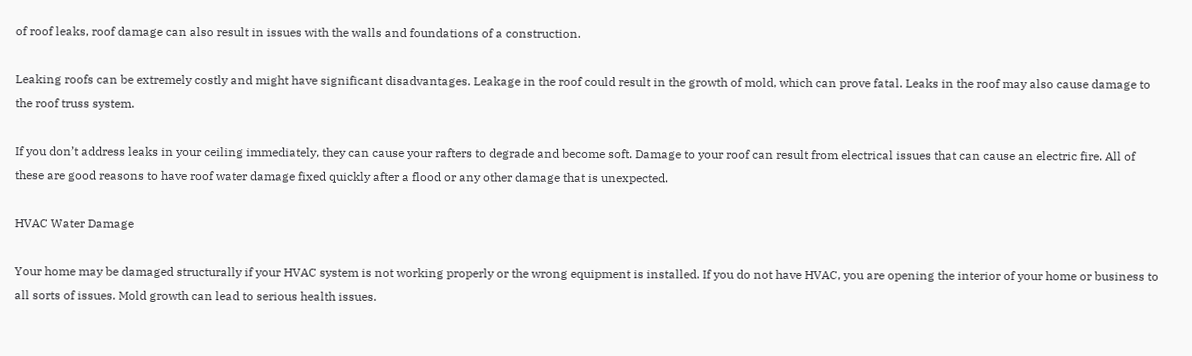of roof leaks, roof damage can also result in issues with the walls and foundations of a construction.

Leaking roofs can be extremely costly and might have significant disadvantages. Leakage in the roof could result in the growth of mold, which can prove fatal. Leaks in the roof may also cause damage to the roof truss system.

If you don’t address leaks in your ceiling immediately, they can cause your rafters to degrade and become soft. Damage to your roof can result from electrical issues that can cause an electric fire. All of these are good reasons to have roof water damage fixed quickly after a flood or any other damage that is unexpected.

HVAC Water Damage

Your home may be damaged structurally if your HVAC system is not working properly or the wrong equipment is installed. If you do not have HVAC, you are opening the interior of your home or business to all sorts of issues. Mold growth can lead to serious health issues.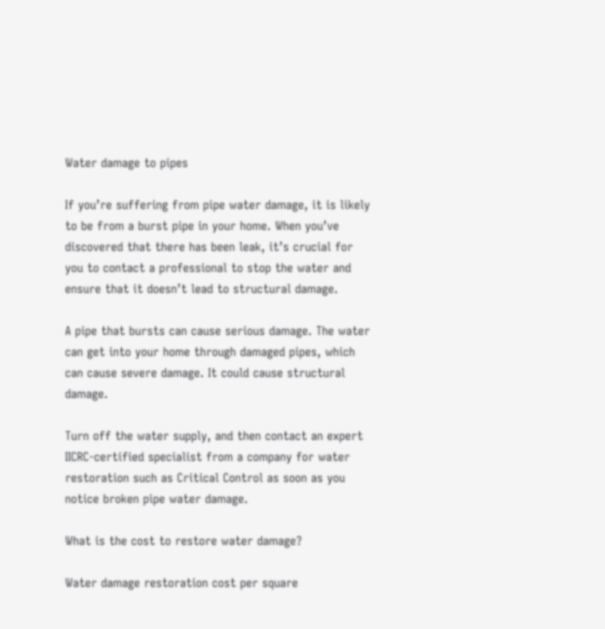Water damage to pipes

If you’re suffering from pipe water damage, it is likely to be from a burst pipe in your home. When you’ve discovered that there has been leak, it’s crucial for you to contact a professional to stop the water and ensure that it doesn’t lead to structural damage.

A pipe that bursts can cause serious damage. The water can get into your home through damaged pipes, which can cause severe damage. It could cause structural damage.

Turn off the water supply, and then contact an expert IICRC-certified specialist from a company for water restoration such as Critical Control as soon as you notice broken pipe water damage.

What is the cost to restore water damage?

Water damage restoration cost per square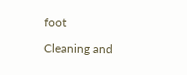foot

Cleaning and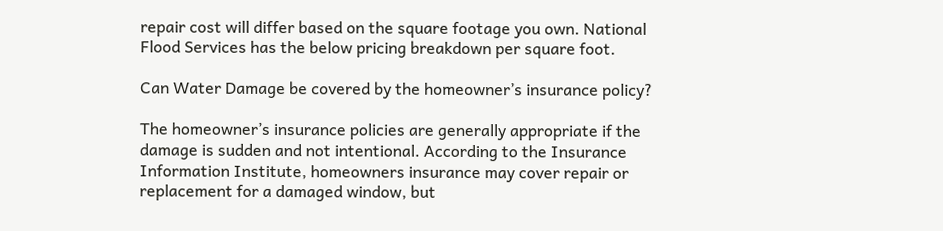repair cost will differ based on the square footage you own. National Flood Services has the below pricing breakdown per square foot.

Can Water Damage be covered by the homeowner’s insurance policy?

The homeowner’s insurance policies are generally appropriate if the damage is sudden and not intentional. According to the Insurance Information Institute, homeowners insurance may cover repair or replacement for a damaged window, but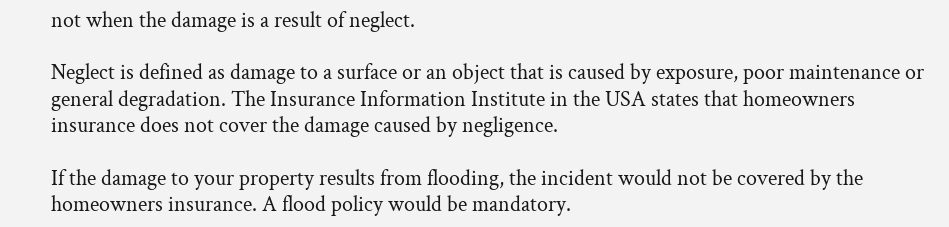not when the damage is a result of neglect.

Neglect is defined as damage to a surface or an object that is caused by exposure, poor maintenance or general degradation. The Insurance Information Institute in the USA states that homeowners insurance does not cover the damage caused by negligence.

If the damage to your property results from flooding, the incident would not be covered by the homeowners insurance. A flood policy would be mandatory.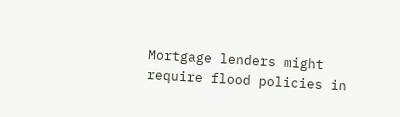Mortgage lenders might require flood policies in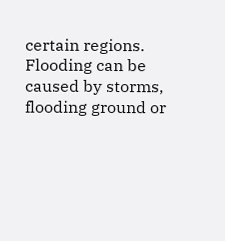certain regions. Flooding can be caused by storms, flooding ground or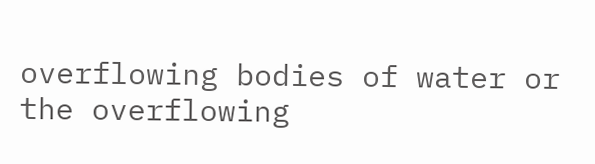overflowing bodies of water or the overflowing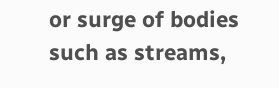or surge of bodies such as streams,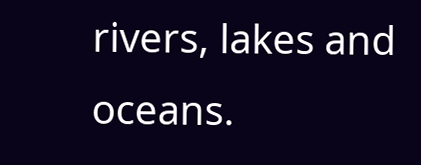rivers, lakes and oceans.